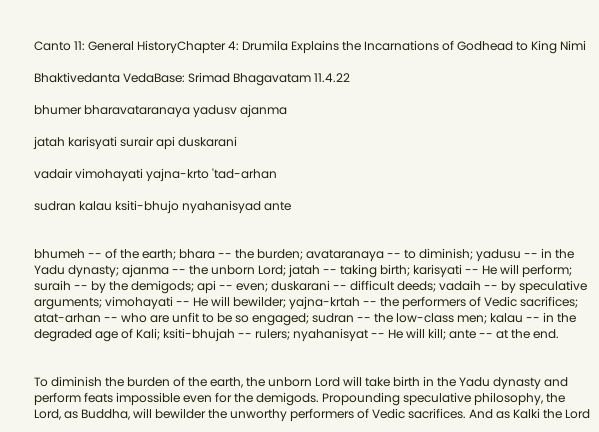Canto 11: General HistoryChapter 4: Drumila Explains the Incarnations of Godhead to King Nimi

Bhaktivedanta VedaBase: Srimad Bhagavatam 11.4.22

bhumer bharavataranaya yadusv ajanma

jatah karisyati surair api duskarani

vadair vimohayati yajna-krto 'tad-arhan

sudran kalau ksiti-bhujo nyahanisyad ante


bhumeh -- of the earth; bhara -- the burden; avataranaya -- to diminish; yadusu -- in the Yadu dynasty; ajanma -- the unborn Lord; jatah -- taking birth; karisyati -- He will perform; suraih -- by the demigods; api -- even; duskarani -- difficult deeds; vadaih -- by speculative arguments; vimohayati -- He will bewilder; yajna-krtah -- the performers of Vedic sacrifices; atat-arhan -- who are unfit to be so engaged; sudran -- the low-class men; kalau -- in the degraded age of Kali; ksiti-bhujah -- rulers; nyahanisyat -- He will kill; ante -- at the end.


To diminish the burden of the earth, the unborn Lord will take birth in the Yadu dynasty and perform feats impossible even for the demigods. Propounding speculative philosophy, the Lord, as Buddha, will bewilder the unworthy performers of Vedic sacrifices. And as Kalki the Lord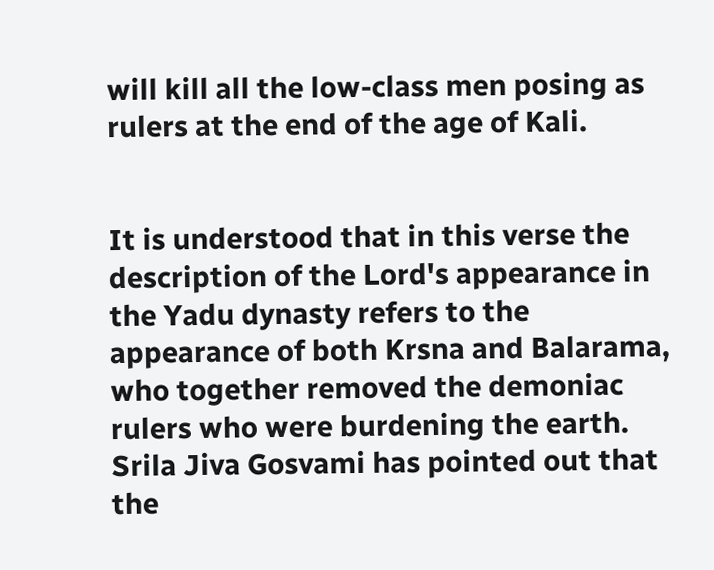will kill all the low-class men posing as rulers at the end of the age of Kali.


It is understood that in this verse the description of the Lord's appearance in the Yadu dynasty refers to the appearance of both Krsna and Balarama, who together removed the demoniac rulers who were burdening the earth. Srila Jiva Gosvami has pointed out that the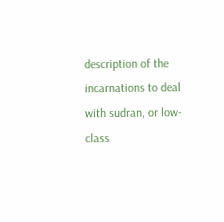description of the incarnations to deal with sudran, or low-class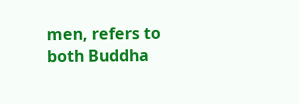men, refers to both Buddha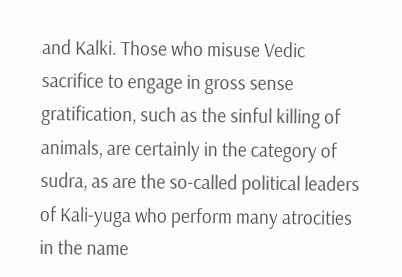and Kalki. Those who misuse Vedic sacrifice to engage in gross sense gratification, such as the sinful killing of animals, are certainly in the category of sudra, as are the so-called political leaders of Kali-yuga who perform many atrocities in the name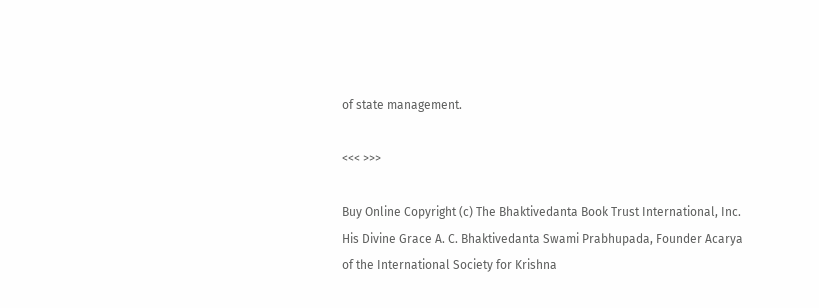of state management.

<<< >>>

Buy Online Copyright (c) The Bhaktivedanta Book Trust International, Inc.
His Divine Grace A. C. Bhaktivedanta Swami Prabhupada, Founder Acarya of the International Society for Krishna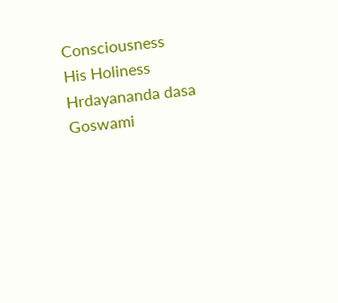Consciousness
His Holiness Hrdayananda dasa Goswami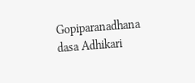Gopiparanadhana dasa Adhikari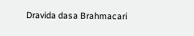Dravida dasa Brahmacari